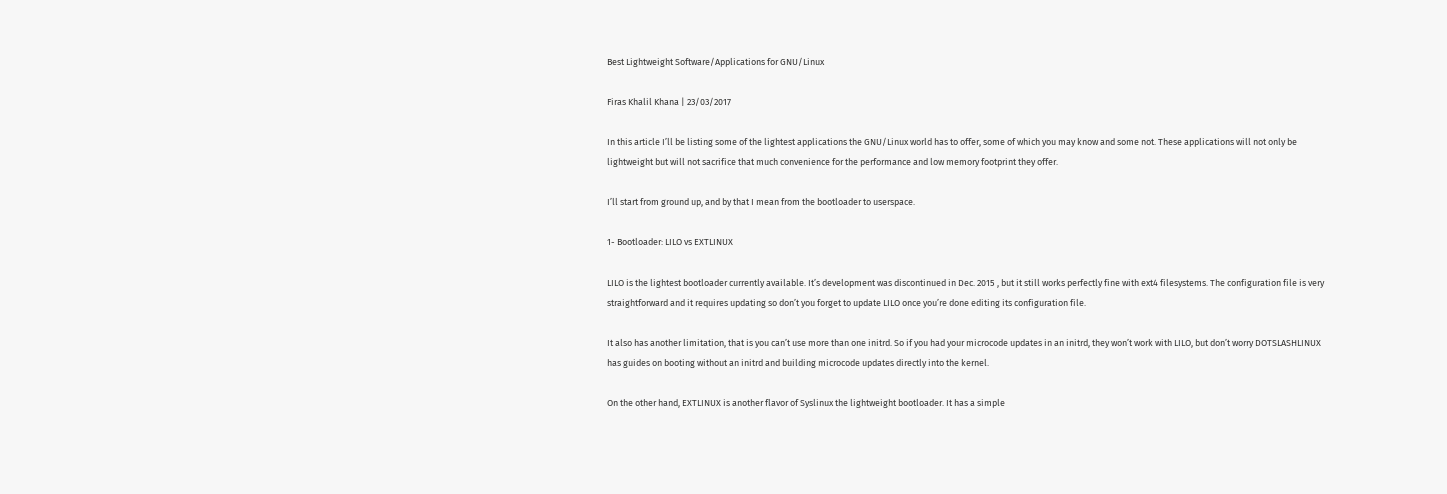Best Lightweight Software/Applications for GNU/Linux

Firas Khalil Khana | 23/03/2017

In this article I’ll be listing some of the lightest applications the GNU/Linux world has to offer, some of which you may know and some not. These applications will not only be lightweight but will not sacrifice that much convenience for the performance and low memory footprint they offer.

I’ll start from ground up, and by that I mean from the bootloader to userspace.

1- Bootloader: LILO vs EXTLINUX

LILO is the lightest bootloader currently available. It’s development was discontinued in Dec. 2015 , but it still works perfectly fine with ext4 filesystems. The configuration file is very straightforward and it requires updating so don’t you forget to update LILO once you’re done editing its configuration file.

It also has another limitation, that is you can’t use more than one initrd. So if you had your microcode updates in an initrd, they won’t work with LILO, but don’t worry DOTSLASHLINUX has guides on booting without an initrd and building microcode updates directly into the kernel.

On the other hand, EXTLINUX is another flavor of Syslinux the lightweight bootloader. It has a simple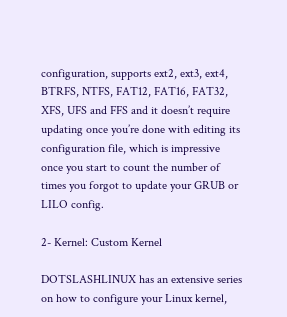configuration, supports ext2, ext3, ext4, BTRFS, NTFS, FAT12, FAT16, FAT32, XFS, UFS and FFS and it doesn’t require updating once you’re done with editing its configuration file, which is impressive once you start to count the number of times you forgot to update your GRUB or LILO config.

2- Kernel: Custom Kernel

DOTSLASHLINUX has an extensive series on how to configure your Linux kernel,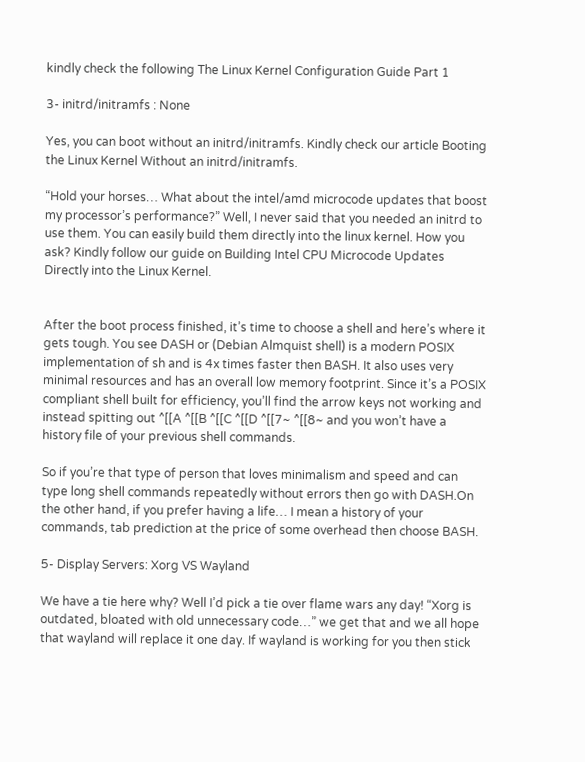kindly check the following The Linux Kernel Configuration Guide Part 1

3- initrd/initramfs : None

Yes, you can boot without an initrd/initramfs. Kindly check our article Booting the Linux Kernel Without an initrd/initramfs.

“Hold your horses… What about the intel/amd microcode updates that boost my processor’s performance?” Well, I never said that you needed an initrd to use them. You can easily build them directly into the linux kernel. How you ask? Kindly follow our guide on Building Intel CPU Microcode Updates Directly into the Linux Kernel.


After the boot process finished, it’s time to choose a shell and here’s where it gets tough. You see DASH or (Debian Almquist shell) is a modern POSIX implementation of sh and is 4x times faster then BASH. It also uses very minimal resources and has an overall low memory footprint. Since it’s a POSIX compliant shell built for efficiency, you’ll find the arrow keys not working and instead spitting out ^[[A ^[[B ^[[C ^[[D ^[[7~ ^[[8~ and you won’t have a history file of your previous shell commands.

So if you’re that type of person that loves minimalism and speed and can type long shell commands repeatedly without errors then go with DASH.On the other hand, if you prefer having a life… I mean a history of your commands, tab prediction at the price of some overhead then choose BASH.

5- Display Servers: Xorg VS Wayland

We have a tie here why? Well I’d pick a tie over flame wars any day! “Xorg is outdated, bloated with old unnecessary code…” we get that and we all hope that wayland will replace it one day. If wayland is working for you then stick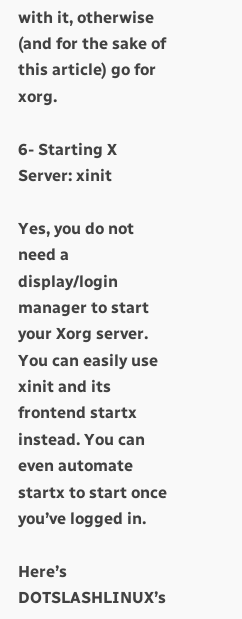with it, otherwise (and for the sake of this article) go for xorg.

6- Starting X Server: xinit

Yes, you do not need a display/login manager to start your Xorg server. You can easily use xinit and its frontend startx instead. You can even automate startx to start once you’ve logged in.

Here’s DOTSLASHLINUX’s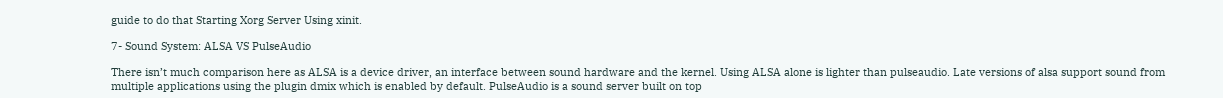guide to do that Starting Xorg Server Using xinit.

7- Sound System: ALSA VS PulseAudio

There isn’t much comparison here as ALSA is a device driver, an interface between sound hardware and the kernel. Using ALSA alone is lighter than pulseaudio. Late versions of alsa support sound from multiple applications using the plugin dmix which is enabled by default. PulseAudio is a sound server built on top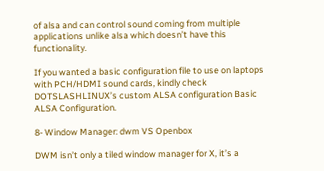of alsa and can control sound coming from multiple applications unlike alsa which doesn’t have this functionality.

If you wanted a basic configuration file to use on laptops with PCH/HDMI sound cards, kindly check DOTSLASHLINUX’s custom ALSA configuration Basic ALSA Configuration.

8- Window Manager: dwm VS Openbox

DWM isn’t only a tiled window manager for X, it’s a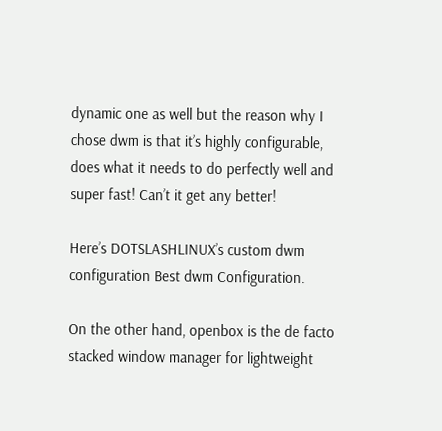dynamic one as well but the reason why I chose dwm is that it’s highly configurable, does what it needs to do perfectly well and super fast! Can’t it get any better!

Here’s DOTSLASHLINUX’s custom dwm configuration Best dwm Configuration.

On the other hand, openbox is the de facto stacked window manager for lightweight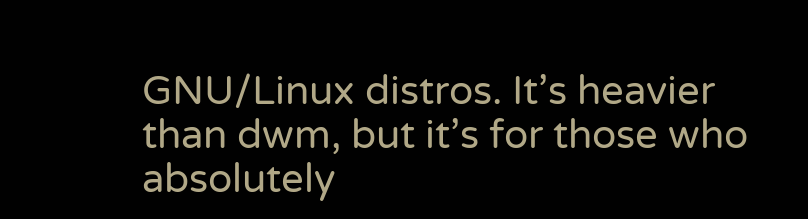GNU/Linux distros. It’s heavier than dwm, but it’s for those who absolutely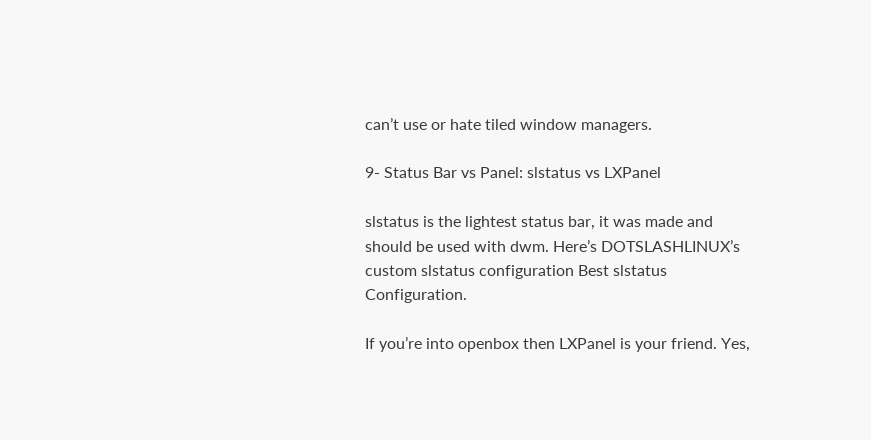can’t use or hate tiled window managers.

9- Status Bar vs Panel: slstatus vs LXPanel

slstatus is the lightest status bar, it was made and should be used with dwm. Here’s DOTSLASHLINUX’s custom slstatus configuration Best slstatus Configuration.

If you’re into openbox then LXPanel is your friend. Yes,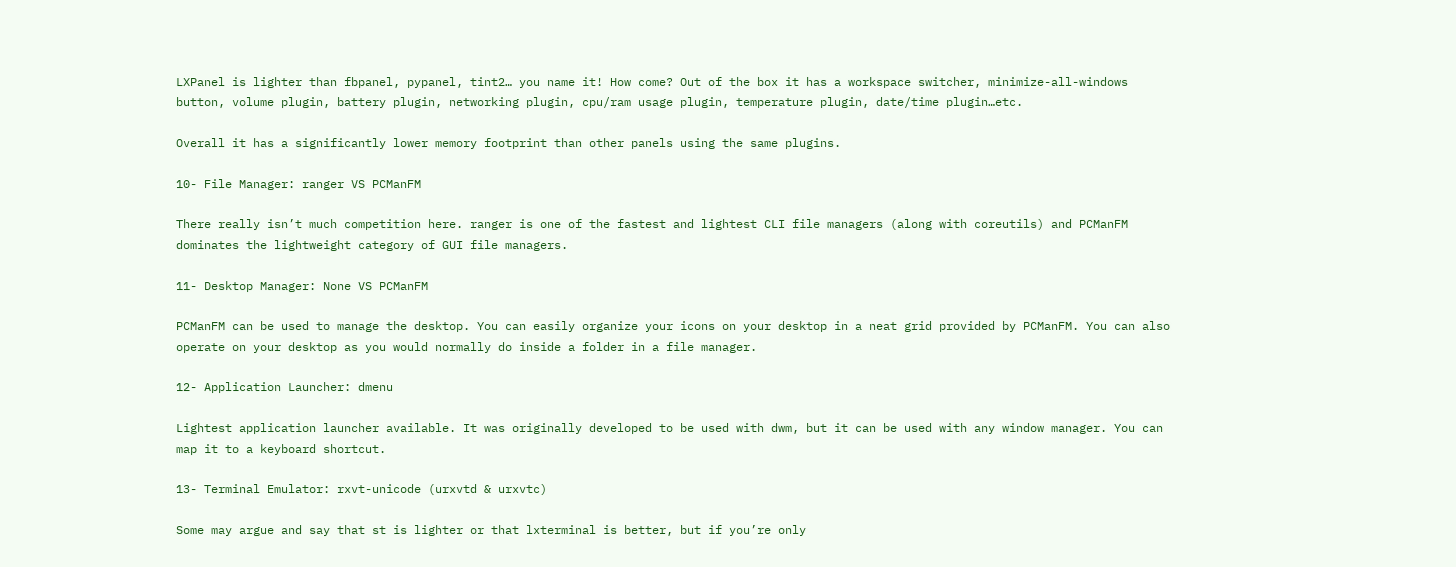LXPanel is lighter than fbpanel, pypanel, tint2… you name it! How come? Out of the box it has a workspace switcher, minimize-all-windows button, volume plugin, battery plugin, networking plugin, cpu/ram usage plugin, temperature plugin, date/time plugin…etc.

Overall it has a significantly lower memory footprint than other panels using the same plugins.

10- File Manager: ranger VS PCManFM

There really isn’t much competition here. ranger is one of the fastest and lightest CLI file managers (along with coreutils) and PCManFM dominates the lightweight category of GUI file managers.

11- Desktop Manager: None VS PCManFM

PCManFM can be used to manage the desktop. You can easily organize your icons on your desktop in a neat grid provided by PCManFM. You can also operate on your desktop as you would normally do inside a folder in a file manager.

12- Application Launcher: dmenu

Lightest application launcher available. It was originally developed to be used with dwm, but it can be used with any window manager. You can map it to a keyboard shortcut.

13- Terminal Emulator: rxvt-unicode (urxvtd & urxvtc)

Some may argue and say that st is lighter or that lxterminal is better, but if you’re only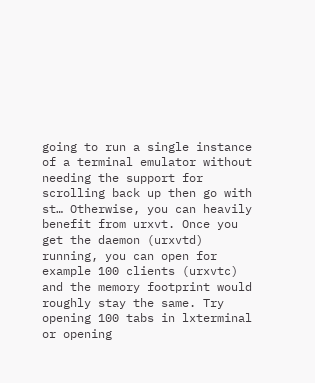going to run a single instance of a terminal emulator without needing the support for scrolling back up then go with st… Otherwise, you can heavily benefit from urxvt. Once you get the daemon (urxvtd) running, you can open for example 100 clients (urxvtc) and the memory footprint would roughly stay the same. Try opening 100 tabs in lxterminal or opening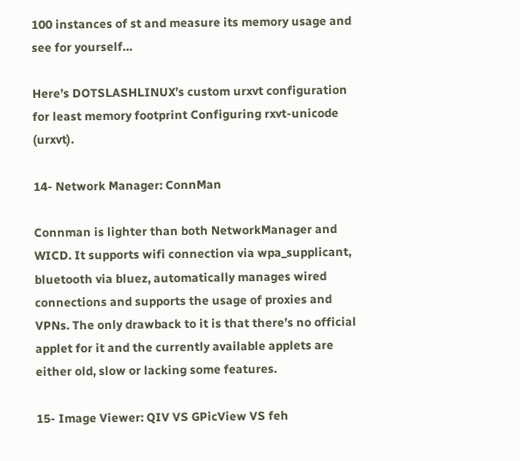100 instances of st and measure its memory usage and see for yourself…

Here’s DOTSLASHLINUX’s custom urxvt configuration for least memory footprint Configuring rxvt-unicode (urxvt).

14- Network Manager: ConnMan

Connman is lighter than both NetworkManager and WICD. It supports wifi connection via wpa_supplicant, bluetooth via bluez, automatically manages wired connections and supports the usage of proxies and VPNs. The only drawback to it is that there’s no official applet for it and the currently available applets are either old, slow or lacking some features.

15- Image Viewer: QIV VS GPicView VS feh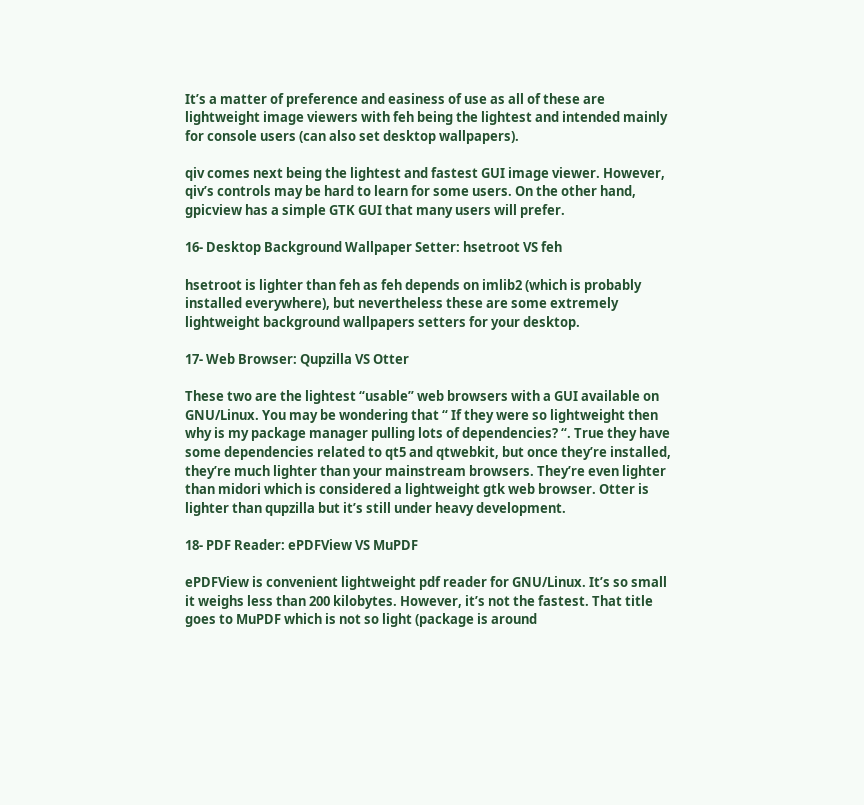It’s a matter of preference and easiness of use as all of these are lightweight image viewers with feh being the lightest and intended mainly for console users (can also set desktop wallpapers).

qiv comes next being the lightest and fastest GUI image viewer. However, qiv’s controls may be hard to learn for some users. On the other hand, gpicview has a simple GTK GUI that many users will prefer.

16- Desktop Background Wallpaper Setter: hsetroot VS feh

hsetroot is lighter than feh as feh depends on imlib2 (which is probably installed everywhere), but nevertheless these are some extremely lightweight background wallpapers setters for your desktop.

17- Web Browser: Qupzilla VS Otter

These two are the lightest “usable” web browsers with a GUI available on GNU/Linux. You may be wondering that “ If they were so lightweight then why is my package manager pulling lots of dependencies? “. True they have some dependencies related to qt5 and qtwebkit, but once they’re installed, they’re much lighter than your mainstream browsers. They’re even lighter than midori which is considered a lightweight gtk web browser. Otter is lighter than qupzilla but it’s still under heavy development.

18- PDF Reader: ePDFView VS MuPDF

ePDFView is convenient lightweight pdf reader for GNU/Linux. It’s so small it weighs less than 200 kilobytes. However, it’s not the fastest. That title goes to MuPDF which is not so light (package is around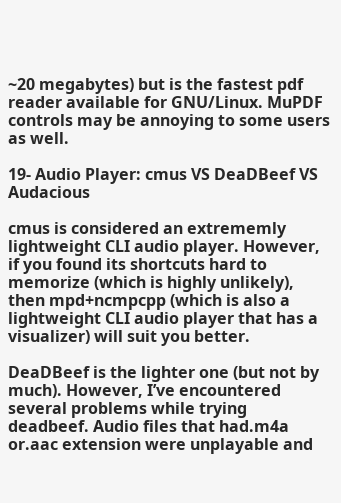~20 megabytes) but is the fastest pdf reader available for GNU/Linux. MuPDF controls may be annoying to some users as well.

19- Audio Player: cmus VS DeaDBeef VS Audacious

cmus is considered an extrememly lightweight CLI audio player. However, if you found its shortcuts hard to memorize (which is highly unlikely), then mpd+ncmpcpp (which is also a lightweight CLI audio player that has a visualizer) will suit you better.

DeaDBeef is the lighter one (but not by much). However, I’ve encountered several problems while trying deadbeef. Audio files that had.m4a or.aac extension were unplayable and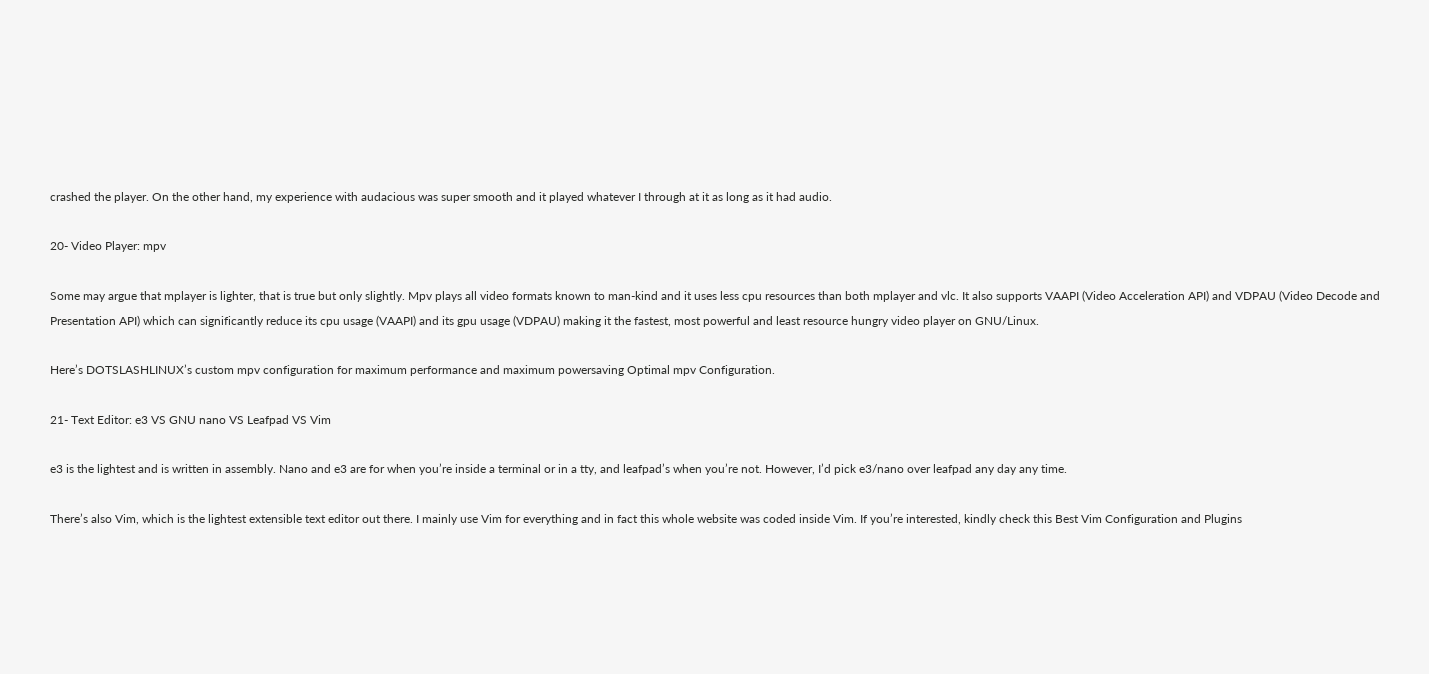crashed the player. On the other hand, my experience with audacious was super smooth and it played whatever I through at it as long as it had audio.

20- Video Player: mpv

Some may argue that mplayer is lighter, that is true but only slightly. Mpv plays all video formats known to man-kind and it uses less cpu resources than both mplayer and vlc. It also supports VAAPI (Video Acceleration API) and VDPAU (Video Decode and Presentation API) which can significantly reduce its cpu usage (VAAPI) and its gpu usage (VDPAU) making it the fastest, most powerful and least resource hungry video player on GNU/Linux.

Here’s DOTSLASHLINUX’s custom mpv configuration for maximum performance and maximum powersaving Optimal mpv Configuration.

21- Text Editor: e3 VS GNU nano VS Leafpad VS Vim

e3 is the lightest and is written in assembly. Nano and e3 are for when you’re inside a terminal or in a tty, and leafpad’s when you’re not. However, I’d pick e3/nano over leafpad any day any time.

There’s also Vim, which is the lightest extensible text editor out there. I mainly use Vim for everything and in fact this whole website was coded inside Vim. If you’re interested, kindly check this Best Vim Configuration and Plugins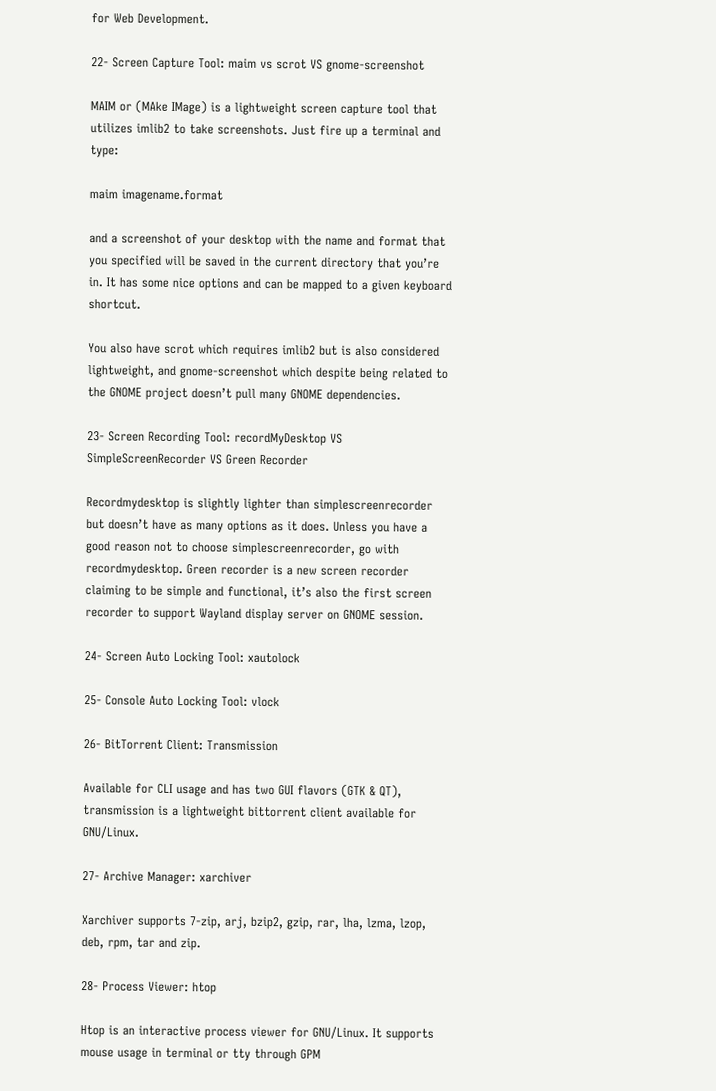for Web Development.

22- Screen Capture Tool: maim vs scrot VS gnome-screenshot

MAIM or (MAke IMage) is a lightweight screen capture tool that utilizes imlib2 to take screenshots. Just fire up a terminal and type:

maim imagename.format

and a screenshot of your desktop with the name and format that you specified will be saved in the current directory that you’re in. It has some nice options and can be mapped to a given keyboard shortcut.

You also have scrot which requires imlib2 but is also considered lightweight, and gnome-screenshot which despite being related to the GNOME project doesn’t pull many GNOME dependencies.

23- Screen Recording Tool: recordMyDesktop VS SimpleScreenRecorder VS Green Recorder

Recordmydesktop is slightly lighter than simplescreenrecorder but doesn’t have as many options as it does. Unless you have a good reason not to choose simplescreenrecorder, go with recordmydesktop. Green recorder is a new screen recorder claiming to be simple and functional, it’s also the first screen recorder to support Wayland display server on GNOME session.

24- Screen Auto Locking Tool: xautolock

25- Console Auto Locking Tool: vlock

26- BitTorrent Client: Transmission

Available for CLI usage and has two GUI flavors (GTK & QT), transmission is a lightweight bittorrent client available for GNU/Linux.

27- Archive Manager: xarchiver

Xarchiver supports 7-zip, arj, bzip2, gzip, rar, lha, lzma, lzop, deb, rpm, tar and zip.

28- Process Viewer: htop

Htop is an interactive process viewer for GNU/Linux. It supports mouse usage in terminal or tty through GPM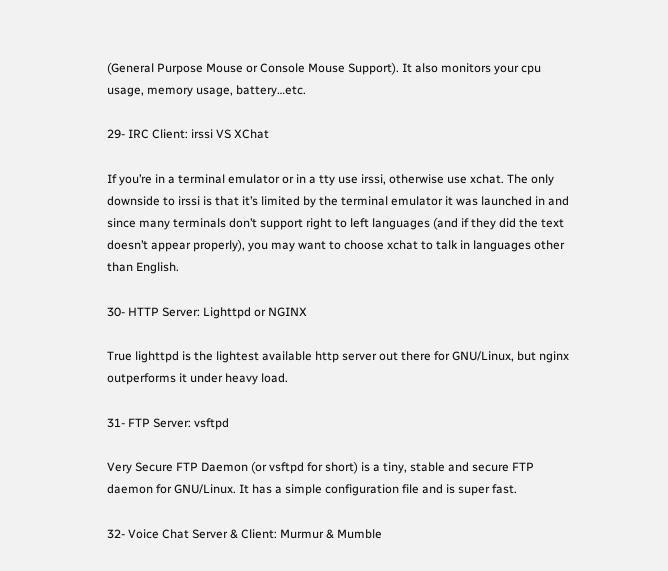(General Purpose Mouse or Console Mouse Support). It also monitors your cpu usage, memory usage, battery…etc.

29- IRC Client: irssi VS XChat

If you’re in a terminal emulator or in a tty use irssi, otherwise use xchat. The only downside to irssi is that it’s limited by the terminal emulator it was launched in and since many terminals don’t support right to left languages (and if they did the text doesn’t appear properly), you may want to choose xchat to talk in languages other than English.

30- HTTP Server: Lighttpd or NGINX

True lighttpd is the lightest available http server out there for GNU/Linux, but nginx outperforms it under heavy load.

31- FTP Server: vsftpd

Very Secure FTP Daemon (or vsftpd for short) is a tiny, stable and secure FTP daemon for GNU/Linux. It has a simple configuration file and is super fast.

32- Voice Chat Server & Client: Murmur & Mumble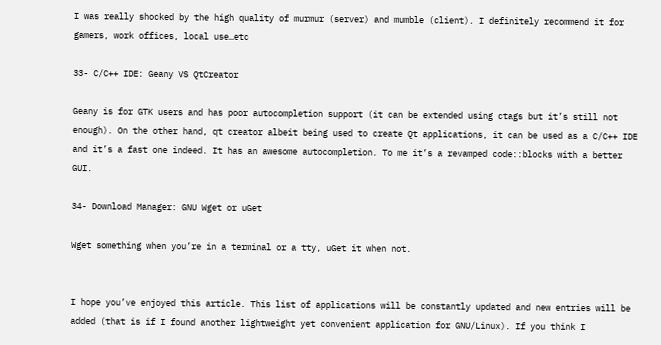I was really shocked by the high quality of murmur (server) and mumble (client). I definitely recommend it for gamers, work offices, local use…etc

33- C/C++ IDE: Geany VS QtCreator

Geany is for GTK users and has poor autocompletion support (it can be extended using ctags but it’s still not enough). On the other hand, qt creator albeit being used to create Qt applications, it can be used as a C/C++ IDE and it’s a fast one indeed. It has an awesome autocompletion. To me it’s a revamped code::blocks with a better GUI.

34- Download Manager: GNU Wget or uGet

Wget something when you’re in a terminal or a tty, uGet it when not.


I hope you’ve enjoyed this article. This list of applications will be constantly updated and new entries will be added (that is if I found another lightweight yet convenient application for GNU/Linux). If you think I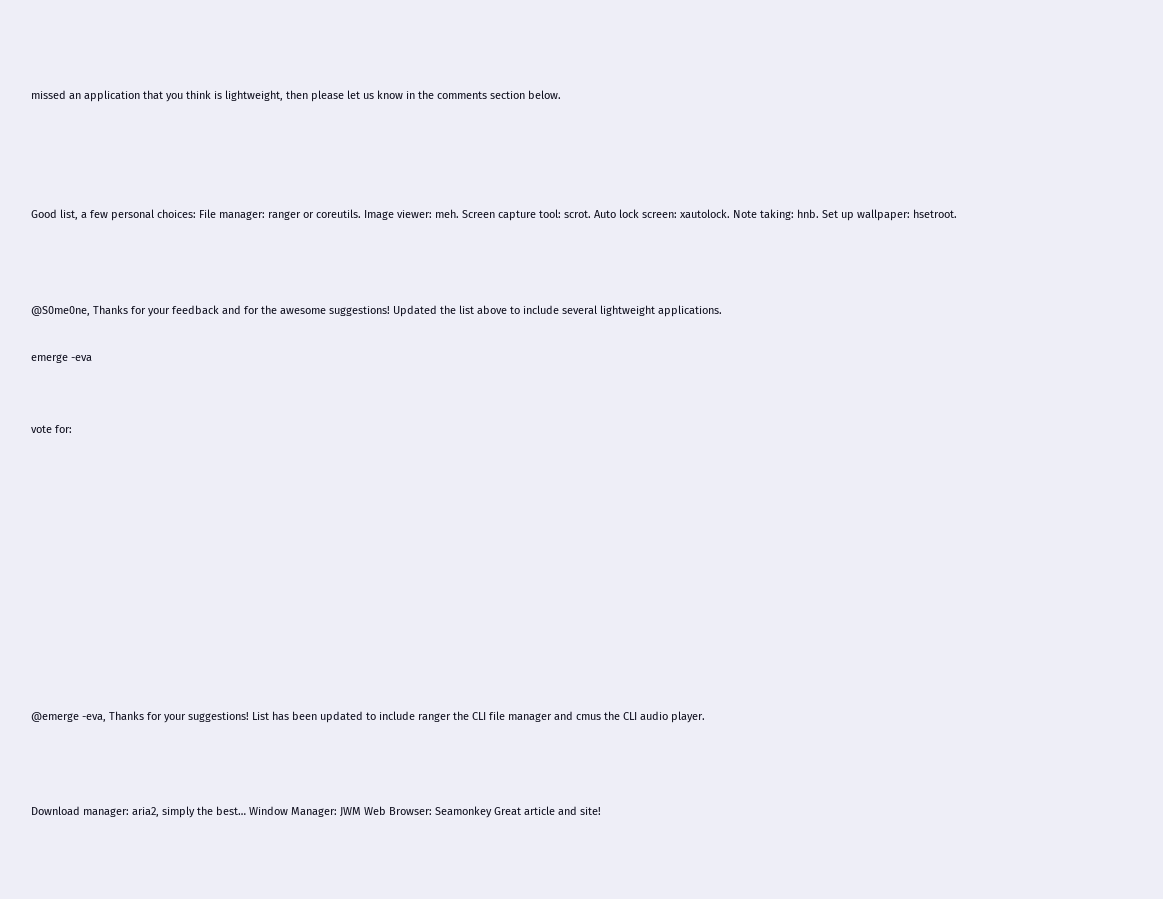missed an application that you think is lightweight, then please let us know in the comments section below.




Good list, a few personal choices: File manager: ranger or coreutils. Image viewer: meh. Screen capture tool: scrot. Auto lock screen: xautolock. Note taking: hnb. Set up wallpaper: hsetroot.



@S0me0ne, Thanks for your feedback and for the awesome suggestions! Updated the list above to include several lightweight applications.

emerge -eva


vote for:











@emerge -eva, Thanks for your suggestions! List has been updated to include ranger the CLI file manager and cmus the CLI audio player.



Download manager: aria2, simply the best… Window Manager: JWM Web Browser: Seamonkey Great article and site!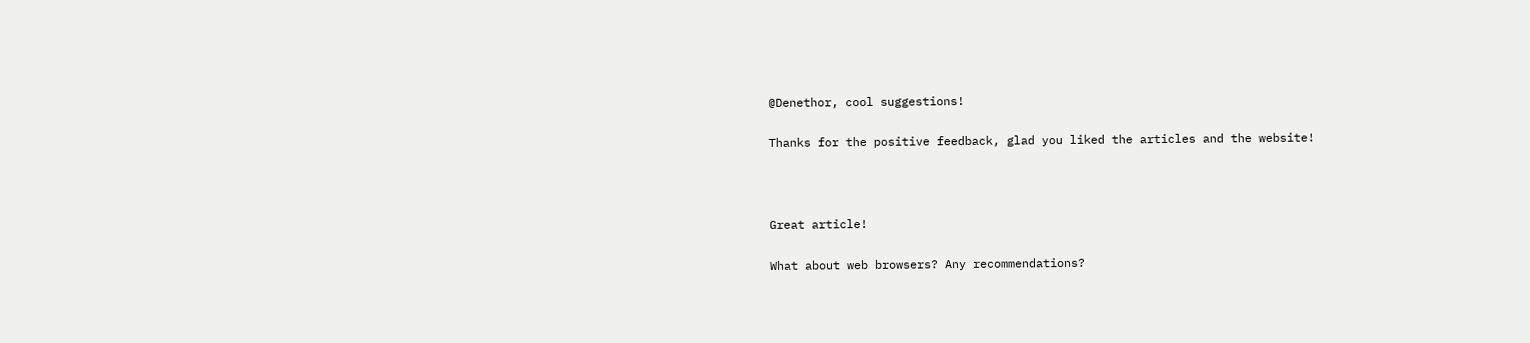@Denethor, cool suggestions!

Thanks for the positive feedback, glad you liked the articles and the website!



Great article!

What about web browsers? Any recommendations?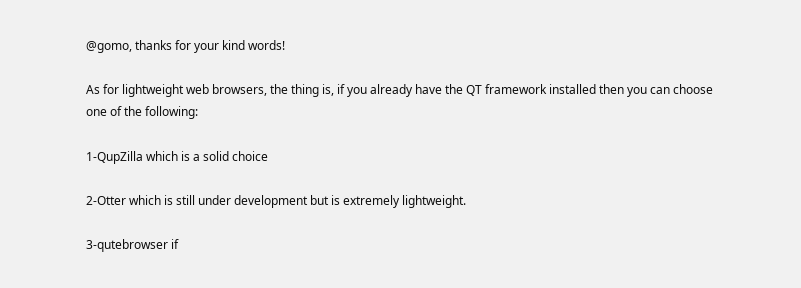@gomo, thanks for your kind words!

As for lightweight web browsers, the thing is, if you already have the QT framework installed then you can choose one of the following:

1-QupZilla which is a solid choice

2-Otter which is still under development but is extremely lightweight.

3-qutebrowser if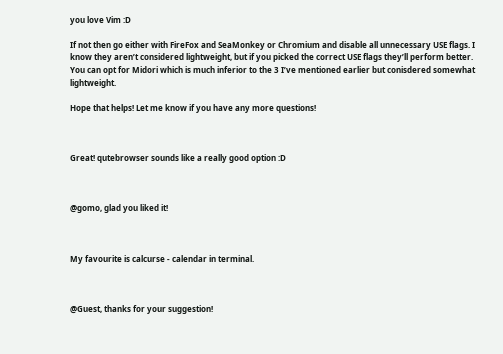you love Vim :D

If not then go either with FireFox and SeaMonkey or Chromium and disable all unnecessary USE flags. I know they aren’t considered lightweight, but if you picked the correct USE flags they’ll perform better. You can opt for Midori which is much inferior to the 3 I’ve mentioned earlier but conisdered somewhat lightweight.

Hope that helps! Let me know if you have any more questions!



Great! qutebrowser sounds like a really good option :D



@gomo, glad you liked it!



My favourite is calcurse - calendar in terminal.



@Guest, thanks for your suggestion!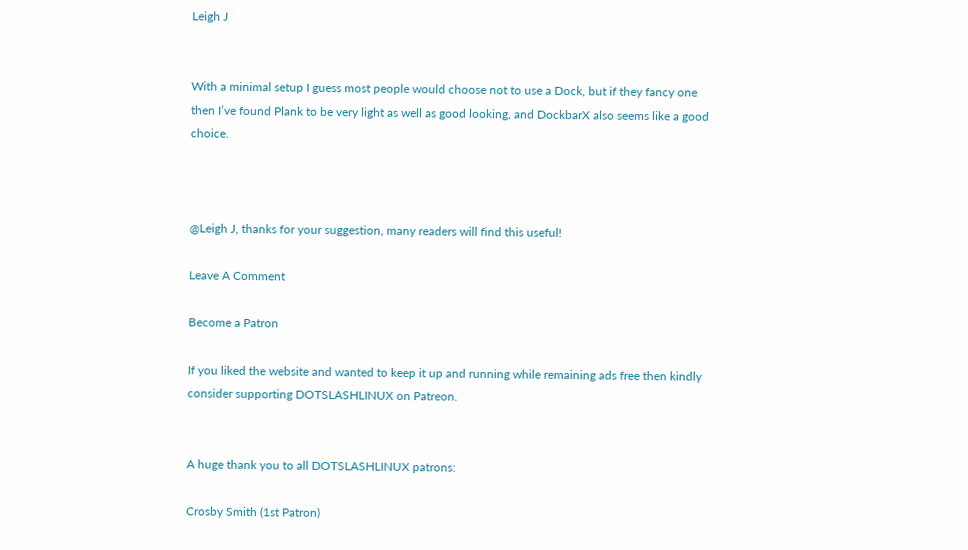Leigh J


With a minimal setup I guess most people would choose not to use a Dock, but if they fancy one then I’ve found Plank to be very light as well as good looking, and DockbarX also seems like a good choice.



@Leigh J, thanks for your suggestion, many readers will find this useful!

Leave A Comment

Become a Patron

If you liked the website and wanted to keep it up and running while remaining ads free then kindly consider supporting DOTSLASHLINUX on Patreon.


A huge thank you to all DOTSLASHLINUX patrons:

Crosby Smith (1st Patron)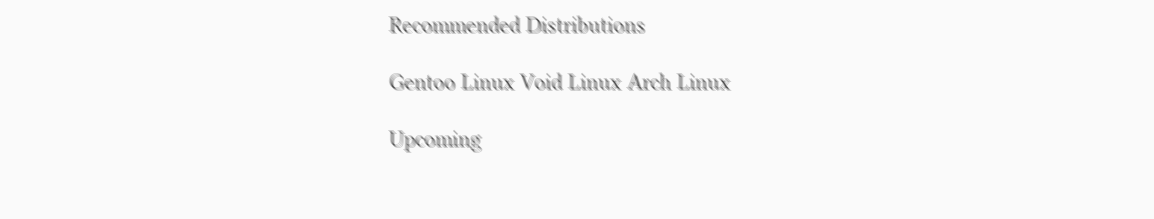Recommended Distributions

Gentoo Linux Void Linux Arch Linux

Upcoming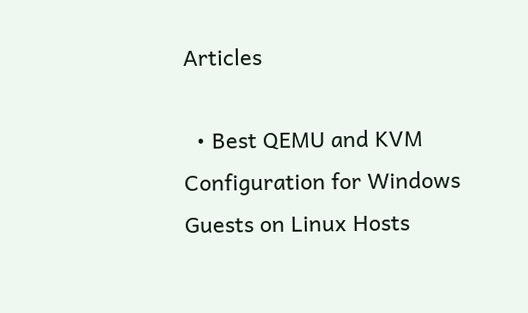Articles

  • Best QEMU and KVM Configuration for Windows Guests on Linux Hosts